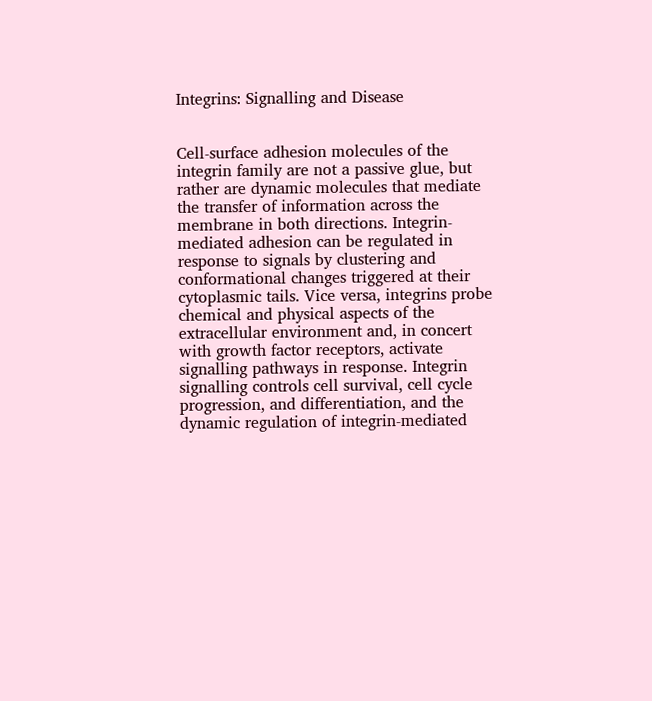Integrins: Signalling and Disease


Cell‐surface adhesion molecules of the integrin family are not a passive glue, but rather are dynamic molecules that mediate the transfer of information across the membrane in both directions. Integrin‐mediated adhesion can be regulated in response to signals by clustering and conformational changes triggered at their cytoplasmic tails. Vice versa, integrins probe chemical and physical aspects of the extracellular environment and, in concert with growth factor receptors, activate signalling pathways in response. Integrin signalling controls cell survival, cell cycle progression, and differentiation, and the dynamic regulation of integrin‐mediated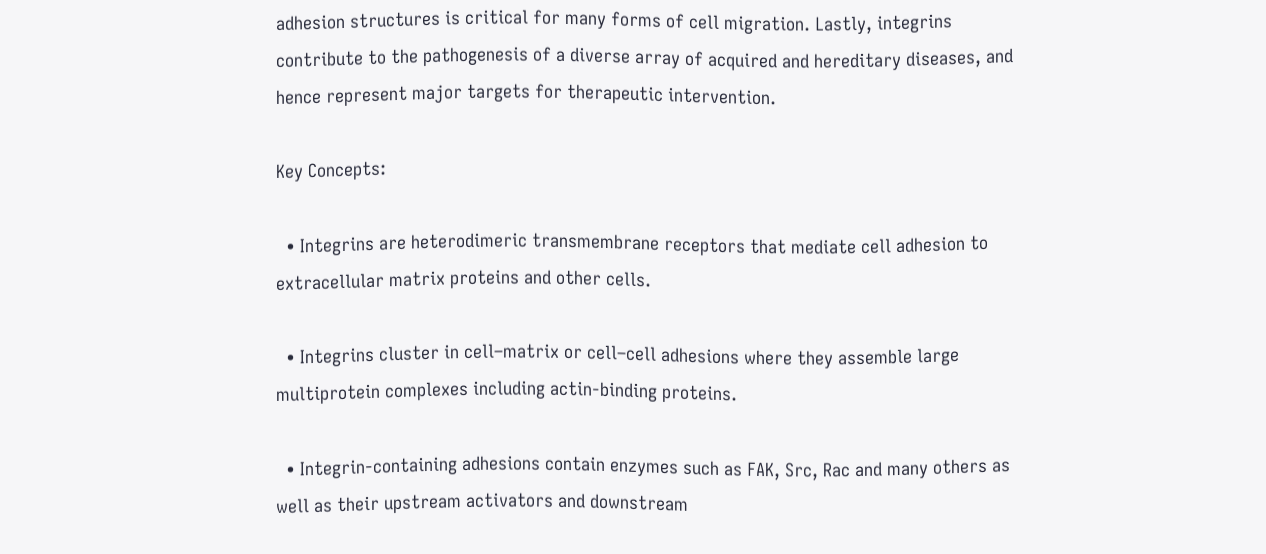adhesion structures is critical for many forms of cell migration. Lastly, integrins contribute to the pathogenesis of a diverse array of acquired and hereditary diseases, and hence represent major targets for therapeutic intervention.

Key Concepts:

  • Integrins are heterodimeric transmembrane receptors that mediate cell adhesion to extracellular matrix proteins and other cells.

  • Integrins cluster in cell–matrix or cell–cell adhesions where they assemble large multiprotein complexes including actin‐binding proteins.

  • Integrin‐containing adhesions contain enzymes such as FAK, Src, Rac and many others as well as their upstream activators and downstream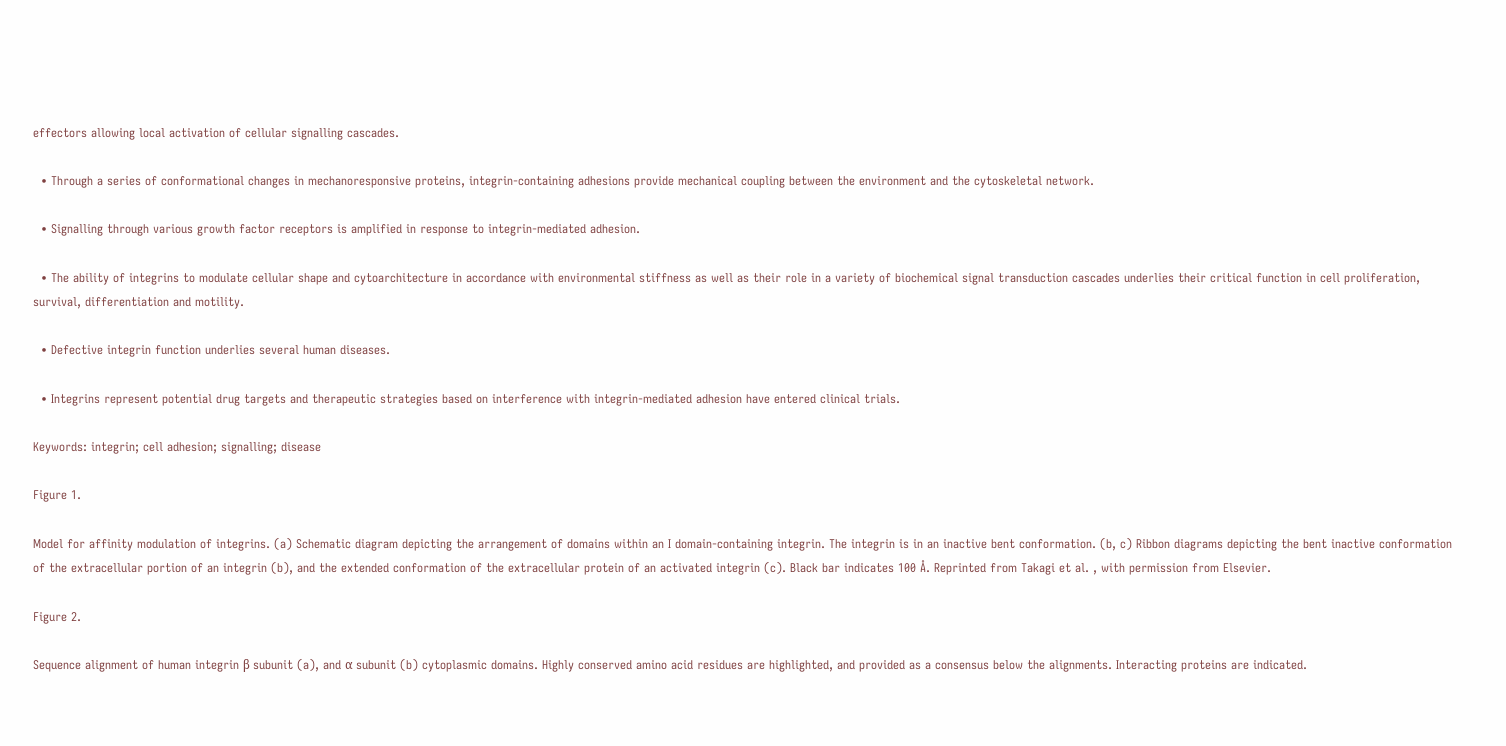effectors allowing local activation of cellular signalling cascades.

  • Through a series of conformational changes in mechanoresponsive proteins, integrin‐containing adhesions provide mechanical coupling between the environment and the cytoskeletal network.

  • Signalling through various growth factor receptors is amplified in response to integrin‐mediated adhesion.

  • The ability of integrins to modulate cellular shape and cytoarchitecture in accordance with environmental stiffness as well as their role in a variety of biochemical signal transduction cascades underlies their critical function in cell proliferation, survival, differentiation and motility.

  • Defective integrin function underlies several human diseases.

  • Integrins represent potential drug targets and therapeutic strategies based on interference with integrin‐mediated adhesion have entered clinical trials.

Keywords: integrin; cell adhesion; signalling; disease

Figure 1.

Model for affinity modulation of integrins. (a) Schematic diagram depicting the arrangement of domains within an I domain‐containing integrin. The integrin is in an inactive bent conformation. (b, c) Ribbon diagrams depicting the bent inactive conformation of the extracellular portion of an integrin (b), and the extended conformation of the extracellular protein of an activated integrin (c). Black bar indicates 100 Å. Reprinted from Takagi et al. , with permission from Elsevier.

Figure 2.

Sequence alignment of human integrin β subunit (a), and α subunit (b) cytoplasmic domains. Highly conserved amino acid residues are highlighted, and provided as a consensus below the alignments. Interacting proteins are indicated.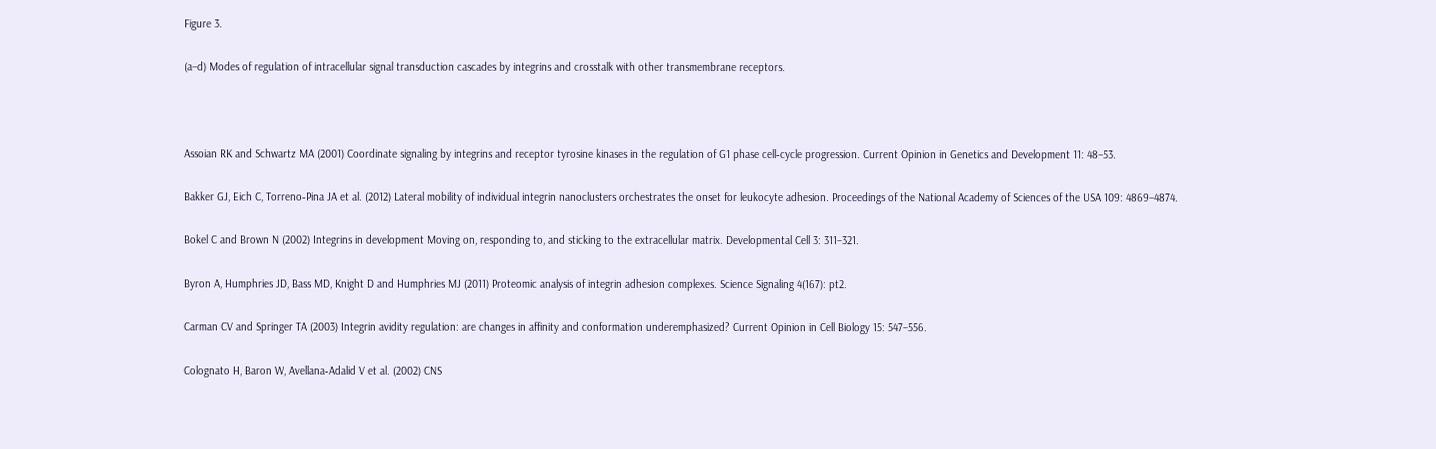Figure 3.

(a–d) Modes of regulation of intracellular signal transduction cascades by integrins and crosstalk with other transmembrane receptors.



Assoian RK and Schwartz MA (2001) Coordinate signaling by integrins and receptor tyrosine kinases in the regulation of G1 phase cell‐cycle progression. Current Opinion in Genetics and Development 11: 48–53.

Bakker GJ, Eich C, Torreno‐Pina JA et al. (2012) Lateral mobility of individual integrin nanoclusters orchestrates the onset for leukocyte adhesion. Proceedings of the National Academy of Sciences of the USA 109: 4869–4874.

Bokel C and Brown N (2002) Integrins in development Moving on, responding to, and sticking to the extracellular matrix. Developmental Cell 3: 311–321.

Byron A, Humphries JD, Bass MD, Knight D and Humphries MJ (2011) Proteomic analysis of integrin adhesion complexes. Science Signaling 4(167): pt2.

Carman CV and Springer TA (2003) Integrin avidity regulation: are changes in affinity and conformation underemphasized? Current Opinion in Cell Biology 15: 547–556.

Colognato H, Baron W, Avellana‐Adalid V et al. (2002) CNS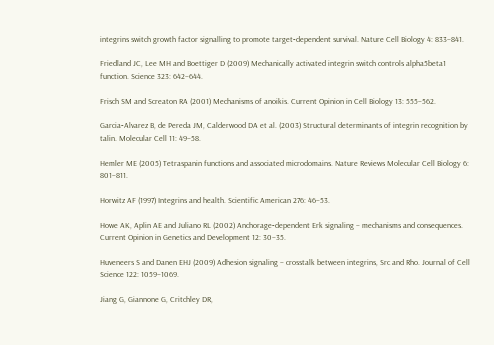integrins switch growth factor signalling to promote target‐dependent survival. Nature Cell Biology 4: 833–841.

Friedland JC, Lee MH and Boettiger D (2009) Mechanically activated integrin switch controls alpha5beta1 function. Science 323: 642–644.

Frisch SM and Screaton RA (2001) Mechanisms of anoikis. Current Opinion in Cell Biology 13: 555–562.

Garcia‐Alvarez B, de Pereda JM, Calderwood DA et al. (2003) Structural determinants of integrin recognition by talin. Molecular Cell 11: 49–58.

Hemler ME (2005) Tetraspanin functions and associated microdomains. Nature Reviews Molecular Cell Biology 6: 801–811.

Horwitz AF (1997) Integrins and health. Scientific American 276: 46–53.

Howe AK, Aplin AE and Juliano RL (2002) Anchorage‐dependent Erk signaling – mechanisms and consequences. Current Opinion in Genetics and Development 12: 30–35.

Huveneers S and Danen EHJ (2009) Adhesion signaling – crosstalk between integrins, Src and Rho. Journal of Cell Science 122: 1059–1069.

Jiang G, Giannone G, Critchley DR,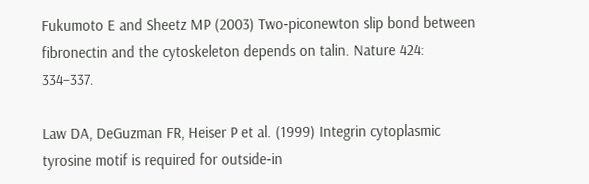Fukumoto E and Sheetz MP (2003) Two‐piconewton slip bond between fibronectin and the cytoskeleton depends on talin. Nature 424: 334–337.

Law DA, DeGuzman FR, Heiser P et al. (1999) Integrin cytoplasmic tyrosine motif is required for outside‐in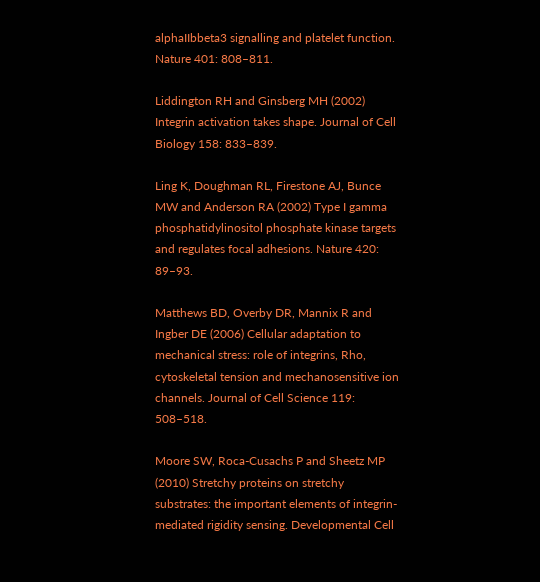alphaIIbbeta3 signalling and platelet function. Nature 401: 808–811.

Liddington RH and Ginsberg MH (2002) Integrin activation takes shape. Journal of Cell Biology 158: 833–839.

Ling K, Doughman RL, Firestone AJ, Bunce MW and Anderson RA (2002) Type I gamma phosphatidylinositol phosphate kinase targets and regulates focal adhesions. Nature 420: 89–93.

Matthews BD, Overby DR, Mannix R and Ingber DE (2006) Cellular adaptation to mechanical stress: role of integrins, Rho, cytoskeletal tension and mechanosensitive ion channels. Journal of Cell Science 119: 508–518.

Moore SW, Roca‐Cusachs P and Sheetz MP (2010) Stretchy proteins on stretchy substrates: the important elements of integrin‐mediated rigidity sensing. Developmental Cell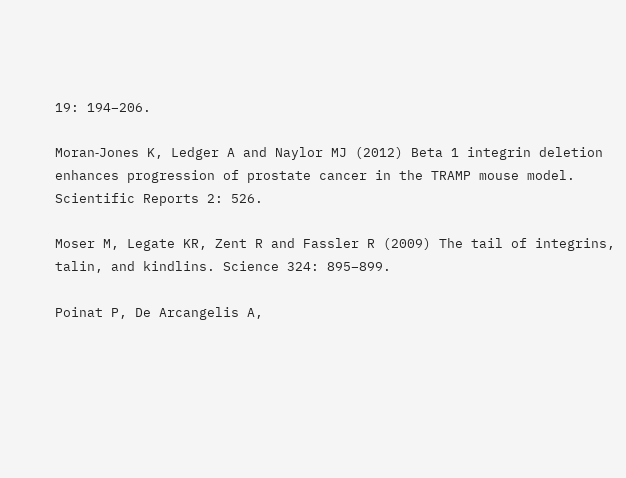19: 194–206.

Moran‐Jones K, Ledger A and Naylor MJ (2012) Beta 1 integrin deletion enhances progression of prostate cancer in the TRAMP mouse model. Scientific Reports 2: 526.

Moser M, Legate KR, Zent R and Fassler R (2009) The tail of integrins, talin, and kindlins. Science 324: 895–899.

Poinat P, De Arcangelis A,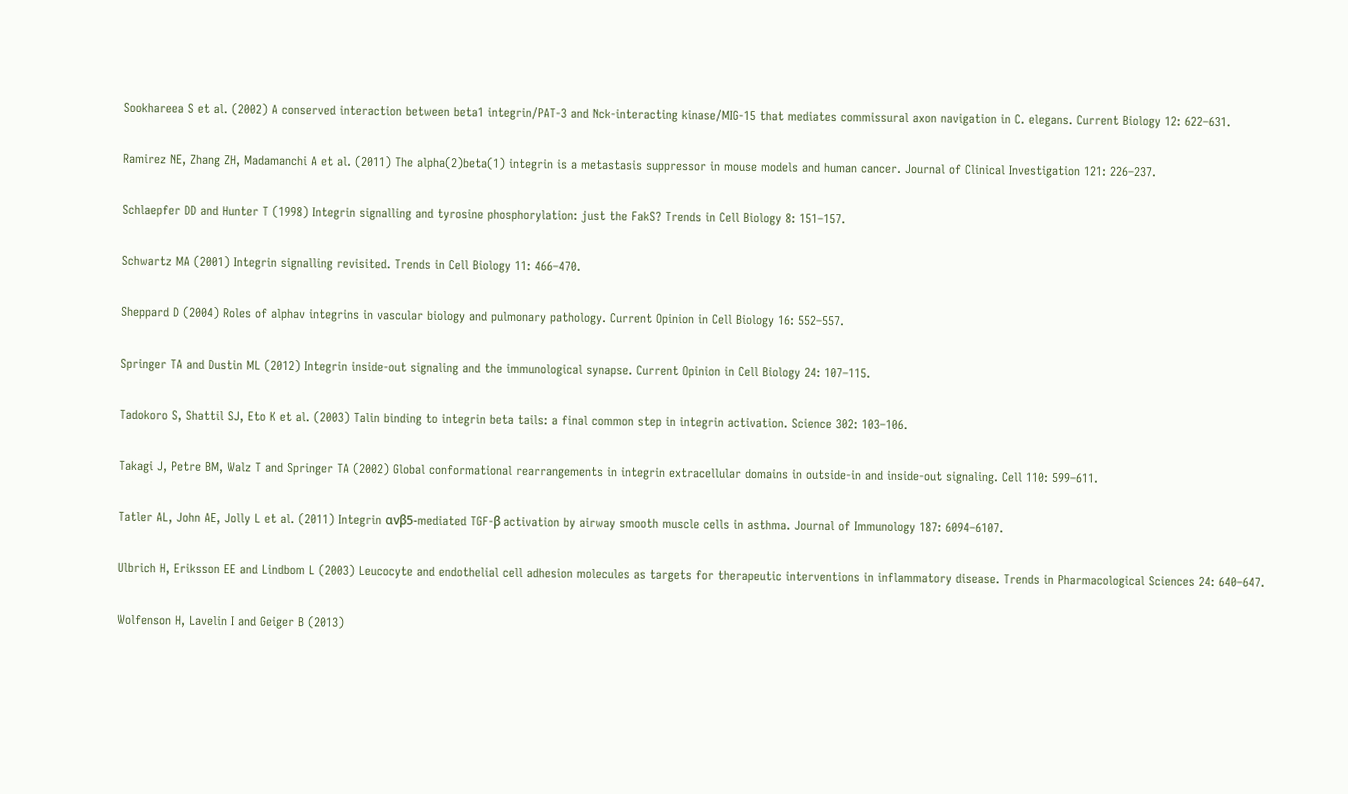Sookhareea S et al. (2002) A conserved interaction between beta1 integrin/PAT‐3 and Nck‐interacting kinase/MIG‐15 that mediates commissural axon navigation in C. elegans. Current Biology 12: 622–631.

Ramirez NE, Zhang ZH, Madamanchi A et al. (2011) The alpha(2)beta(1) integrin is a metastasis suppressor in mouse models and human cancer. Journal of Clinical Investigation 121: 226–237.

Schlaepfer DD and Hunter T (1998) Integrin signalling and tyrosine phosphorylation: just the FakS? Trends in Cell Biology 8: 151–157.

Schwartz MA (2001) Integrin signalling revisited. Trends in Cell Biology 11: 466–470.

Sheppard D (2004) Roles of alphav integrins in vascular biology and pulmonary pathology. Current Opinion in Cell Biology 16: 552–557.

Springer TA and Dustin ML (2012) Integrin inside‐out signaling and the immunological synapse. Current Opinion in Cell Biology 24: 107–115.

Tadokoro S, Shattil SJ, Eto K et al. (2003) Talin binding to integrin beta tails: a final common step in integrin activation. Science 302: 103–106.

Takagi J, Petre BM, Walz T and Springer TA (2002) Global conformational rearrangements in integrin extracellular domains in outside-in and inside‐out signaling. Cell 110: 599–611.

Tatler AL, John AE, Jolly L et al. (2011) Integrin αvβ5‐mediated TGF‐β activation by airway smooth muscle cells in asthma. Journal of Immunology 187: 6094–6107.

Ulbrich H, Eriksson EE and Lindbom L (2003) Leucocyte and endothelial cell adhesion molecules as targets for therapeutic interventions in inflammatory disease. Trends in Pharmacological Sciences 24: 640–647.

Wolfenson H, Lavelin I and Geiger B (2013)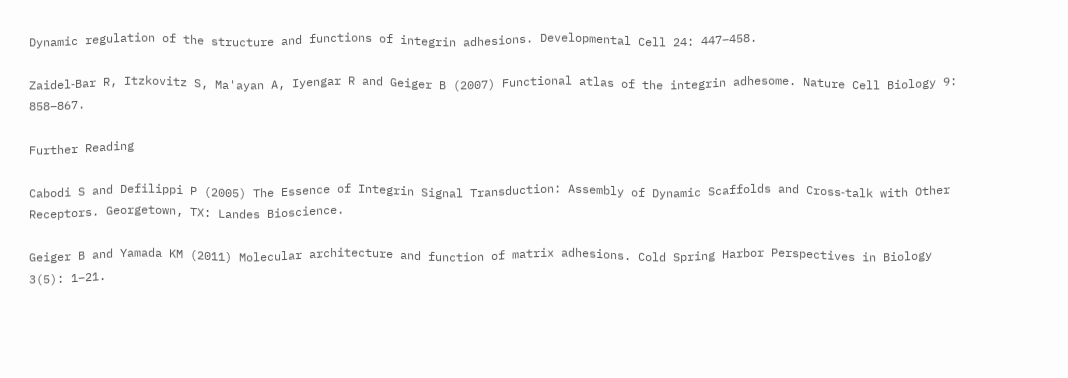Dynamic regulation of the structure and functions of integrin adhesions. Developmental Cell 24: 447–458.

Zaidel‐Bar R, Itzkovitz S, Ma'ayan A, Iyengar R and Geiger B (2007) Functional atlas of the integrin adhesome. Nature Cell Biology 9: 858–867.

Further Reading

Cabodi S and Defilippi P (2005) The Essence of Integrin Signal Transduction: Assembly of Dynamic Scaffolds and Cross‐talk with Other Receptors. Georgetown, TX: Landes Bioscience.

Geiger B and Yamada KM (2011) Molecular architecture and function of matrix adhesions. Cold Spring Harbor Perspectives in Biology 3(5): 1–21.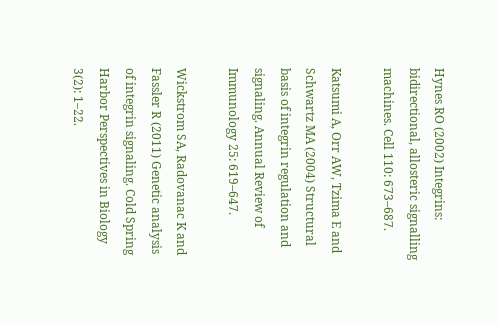Hynes RO (2002) Integrins: bidirectional, allosteric signalling machines. Cell 110: 673–687.

Katsumi A, Orr AW, Tzima E and Schwartz MA (2004) Structural basis of integrin regulation and signaling. Annual Review of Immunology 25: 619–647.

Wickstrom SA, Radovanac K and Fassler R (2011) Genetic analysis of integrin signaling. Cold Spring Harbor Perspectives in Biology 3(2): 1–22.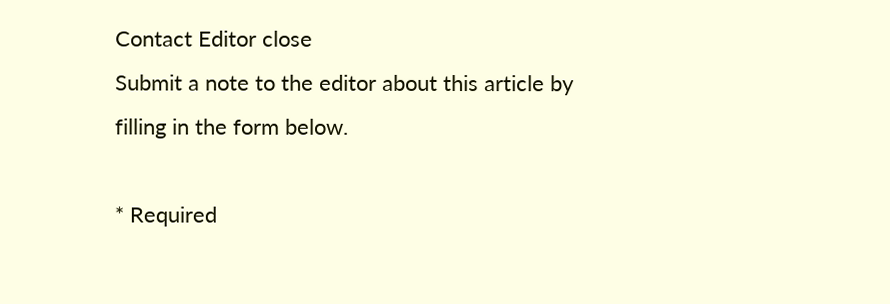Contact Editor close
Submit a note to the editor about this article by filling in the form below.

* Required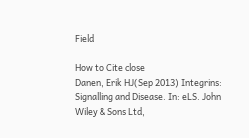Field

How to Cite close
Danen, Erik HJ(Sep 2013) Integrins: Signalling and Disease. In: eLS. John Wiley & Sons Ltd,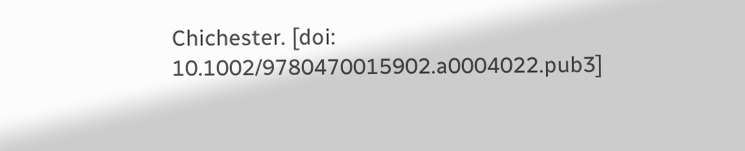Chichester. [doi: 10.1002/9780470015902.a0004022.pub3]